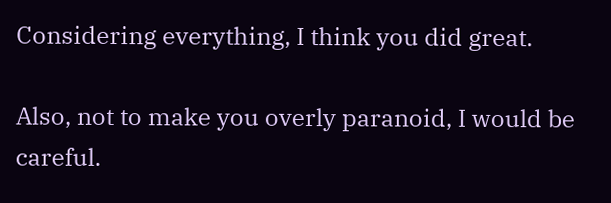Considering everything, I think you did great.

Also, not to make you overly paranoid, I would be careful.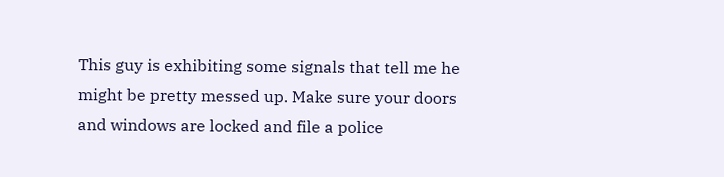This guy is exhibiting some signals that tell me he might be pretty messed up. Make sure your doors and windows are locked and file a police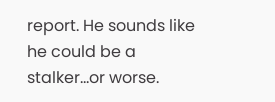report. He sounds like he could be a stalker...or worse.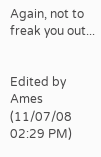Again, not to freak you out...


Edited by Ames (11/07/08 02:29 PM)